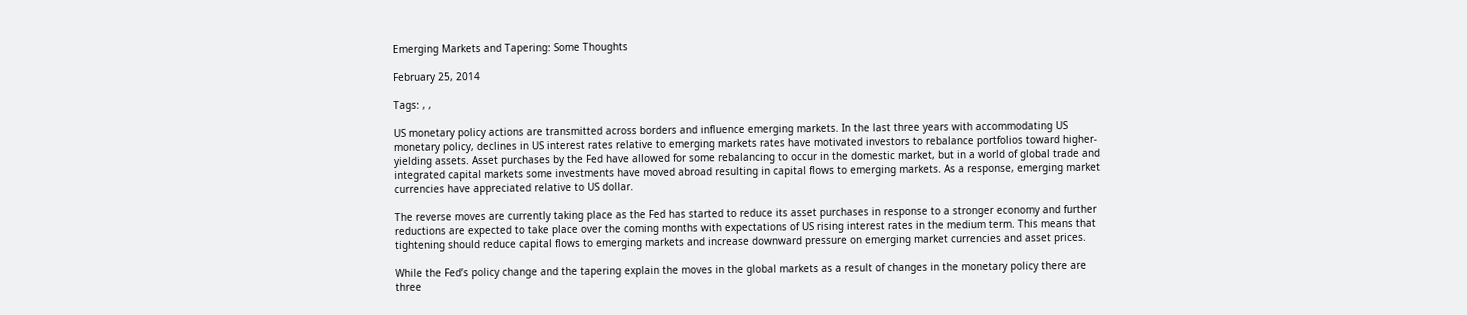Emerging Markets and Tapering: Some Thoughts

February 25, 2014

Tags: , ,

US monetary policy actions are transmitted across borders and influence emerging markets. In the last three years with accommodating US monetary policy, declines in US interest rates relative to emerging markets rates have motivated investors to rebalance portfolios toward higher-yielding assets. Asset purchases by the Fed have allowed for some rebalancing to occur in the domestic market, but in a world of global trade and integrated capital markets some investments have moved abroad resulting in capital flows to emerging markets. As a response, emerging market currencies have appreciated relative to US dollar.

The reverse moves are currently taking place as the Fed has started to reduce its asset purchases in response to a stronger economy and further reductions are expected to take place over the coming months with expectations of US rising interest rates in the medium term. This means that tightening should reduce capital flows to emerging markets and increase downward pressure on emerging market currencies and asset prices.

While the Fed’s policy change and the tapering explain the moves in the global markets as a result of changes in the monetary policy there are three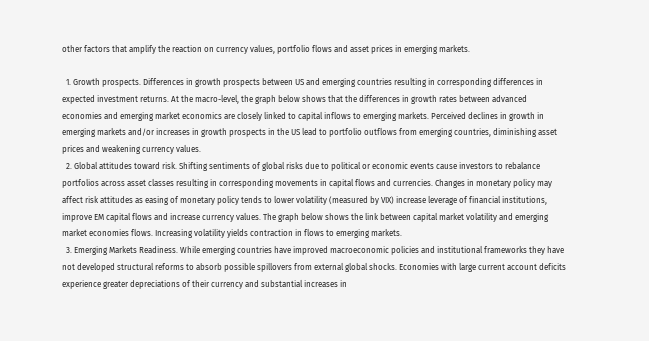other factors that amplify the reaction on currency values, portfolio flows and asset prices in emerging markets.

  1. Growth prospects. Differences in growth prospects between US and emerging countries resulting in corresponding differences in expected investment returns. At the macro-level, the graph below shows that the differences in growth rates between advanced economies and emerging market economics are closely linked to capital inflows to emerging markets. Perceived declines in growth in emerging markets and/or increases in growth prospects in the US lead to portfolio outflows from emerging countries, diminishing asset prices and weakening currency values.
  2. Global attitudes toward risk. Shifting sentiments of global risks due to political or economic events cause investors to rebalance portfolios across asset classes resulting in corresponding movements in capital flows and currencies. Changes in monetary policy may affect risk attitudes as easing of monetary policy tends to lower volatility (measured by VIX) increase leverage of financial institutions, improve EM capital flows and increase currency values. The graph below shows the link between capital market volatility and emerging market economies flows. Increasing volatility yields contraction in flows to emerging markets.
  3. Emerging Markets Readiness. While emerging countries have improved macroeconomic policies and institutional frameworks they have not developed structural reforms to absorb possible spillovers from external global shocks. Economies with large current account deficits experience greater depreciations of their currency and substantial increases in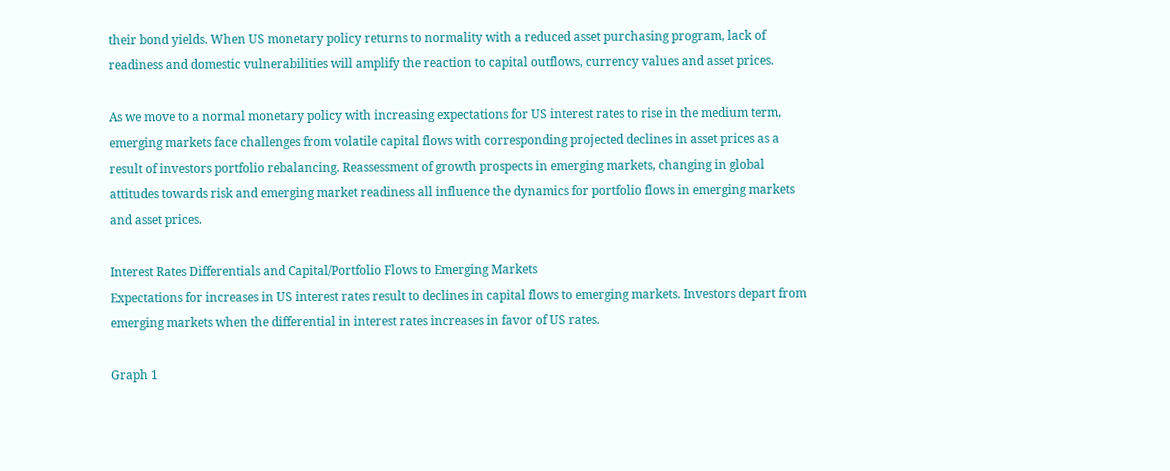their bond yields. When US monetary policy returns to normality with a reduced asset purchasing program, lack of readiness and domestic vulnerabilities will amplify the reaction to capital outflows, currency values and asset prices.

As we move to a normal monetary policy with increasing expectations for US interest rates to rise in the medium term, emerging markets face challenges from volatile capital flows with corresponding projected declines in asset prices as a result of investors portfolio rebalancing. Reassessment of growth prospects in emerging markets, changing in global attitudes towards risk and emerging market readiness all influence the dynamics for portfolio flows in emerging markets and asset prices.

Interest Rates Differentials and Capital/Portfolio Flows to Emerging Markets
Expectations for increases in US interest rates result to declines in capital flows to emerging markets. Investors depart from emerging markets when the differential in interest rates increases in favor of US rates.

Graph 1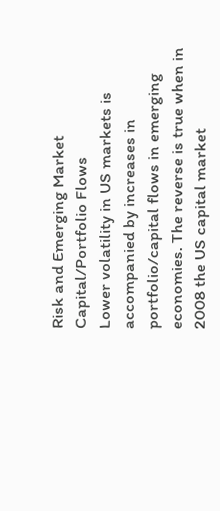Risk and Emerging Market Capital/Portfolio Flows
Lower volatility in US markets is accompanied by increases in portfolio/capital flows in emerging economies. The reverse is true when in 2008 the US capital market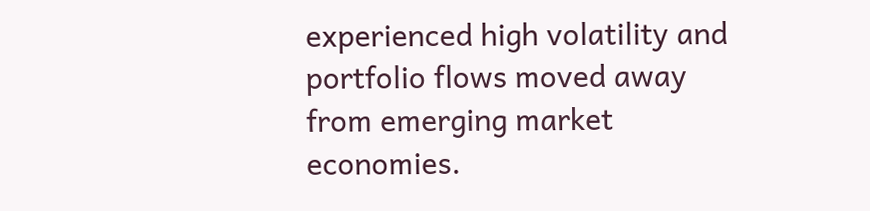experienced high volatility and portfolio flows moved away from emerging market economies.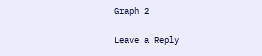Graph 2

Leave a Reply